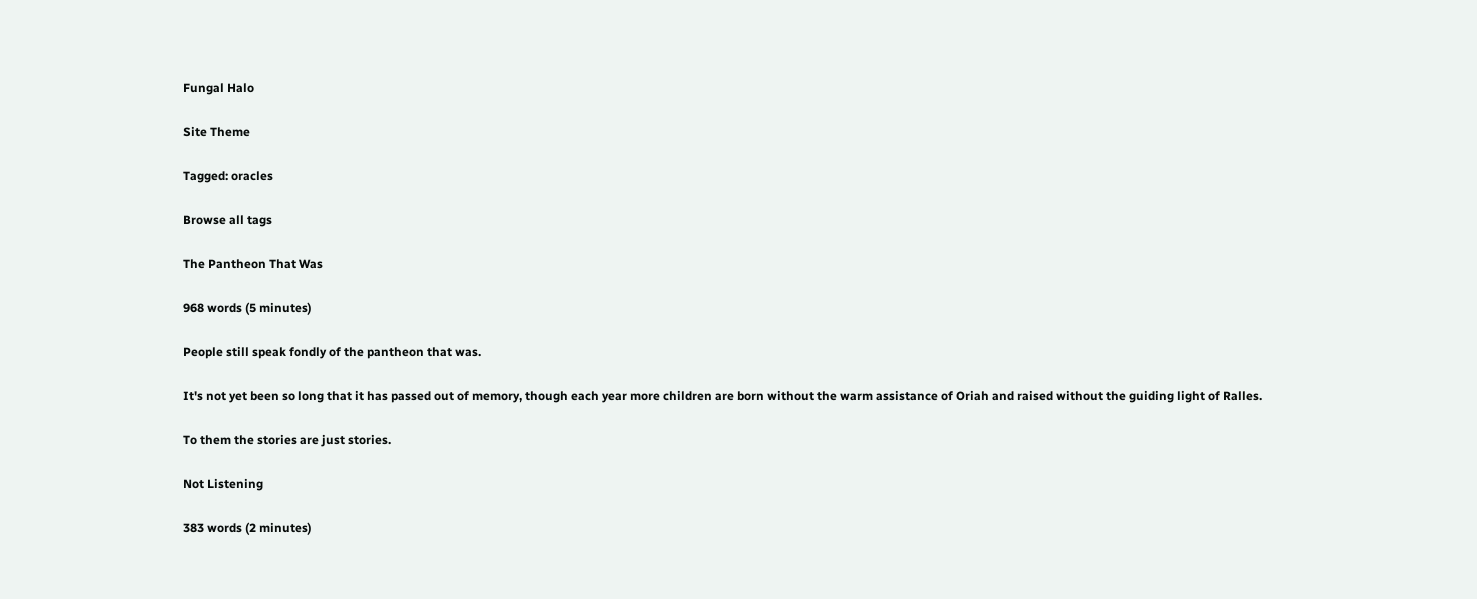Fungal Halo

Site Theme

Tagged: oracles

Browse all tags

The Pantheon That Was

968 words (5 minutes)

People still speak fondly of the pantheon that was.

It's not yet been so long that it has passed out of memory, though each year more children are born without the warm assistance of Oriah and raised without the guiding light of Ralles.

To them the stories are just stories.

Not Listening

383 words (2 minutes)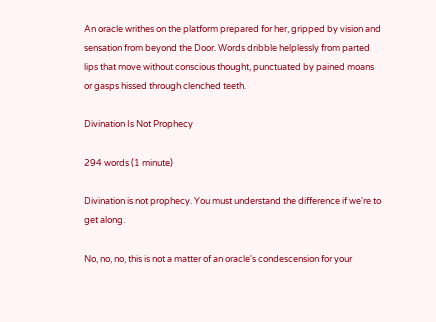An oracle writhes on the platform prepared for her, gripped by vision and sensation from beyond the Door. Words dribble helplessly from parted lips that move without conscious thought, punctuated by pained moans or gasps hissed through clenched teeth.

Divination Is Not Prophecy

294 words (1 minute)

Divination is not prophecy. You must understand the difference if we're to get along.

No, no, no, this is not a matter of an oracle's condescension for your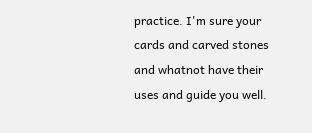practice. I'm sure your cards and carved stones and whatnot have their uses and guide you well.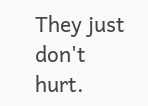They just don't hurt.